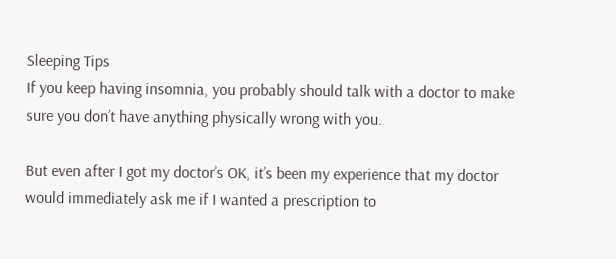Sleeping Tips
If you keep having insomnia, you probably should talk with a doctor to make sure you don’t have anything physically wrong with you.

But even after I got my doctor’s OK, it’s been my experience that my doctor would immediately ask me if I wanted a prescription to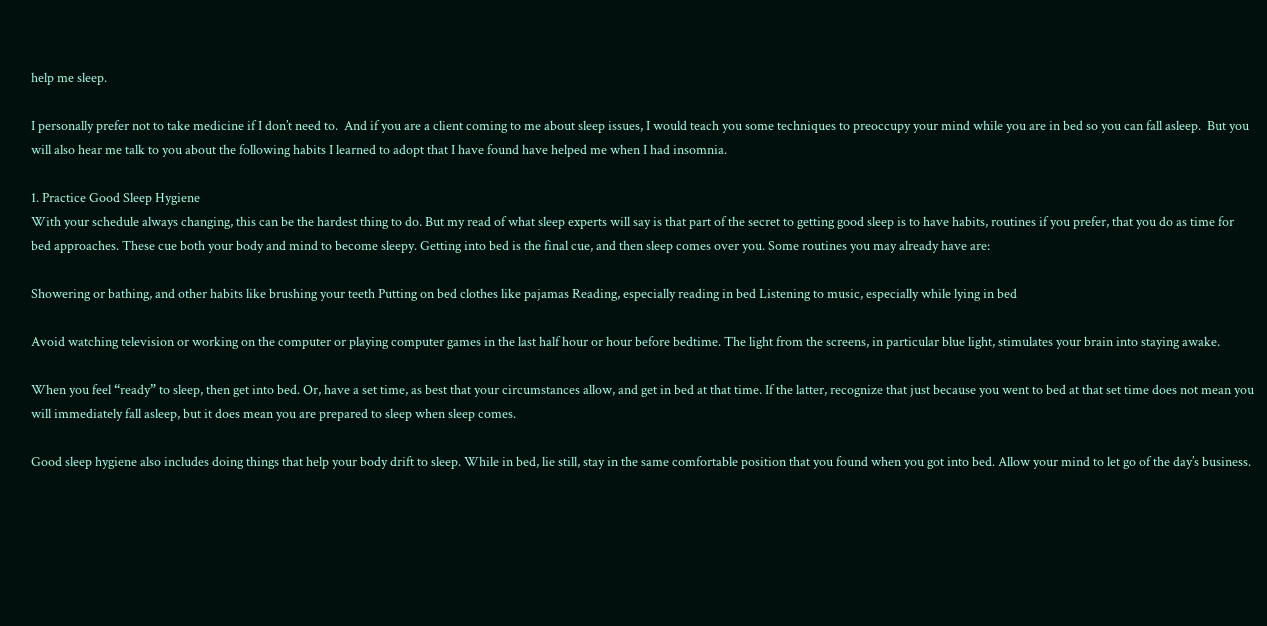help me sleep.

I personally prefer not to take medicine if I don’t need to.  And if you are a client coming to me about sleep issues, I would teach you some techniques to preoccupy your mind while you are in bed so you can fall asleep.  But you will also hear me talk to you about the following habits I learned to adopt that I have found have helped me when I had insomnia.

1. Practice Good Sleep Hygiene
With your schedule always changing, this can be the hardest thing to do. But my read of what sleep experts will say is that part of the secret to getting good sleep is to have habits, routines if you prefer, that you do as time for bed approaches. These cue both your body and mind to become sleepy. Getting into bed is the final cue, and then sleep comes over you. Some routines you may already have are:

Showering or bathing, and other habits like brushing your teeth Putting on bed clothes like pajamas Reading, especially reading in bed Listening to music, especially while lying in bed

Avoid watching television or working on the computer or playing computer games in the last half hour or hour before bedtime. The light from the screens, in particular blue light, stimulates your brain into staying awake.

When you feel “ready” to sleep, then get into bed. Or, have a set time, as best that your circumstances allow, and get in bed at that time. If the latter, recognize that just because you went to bed at that set time does not mean you will immediately fall asleep, but it does mean you are prepared to sleep when sleep comes.

Good sleep hygiene also includes doing things that help your body drift to sleep. While in bed, lie still, stay in the same comfortable position that you found when you got into bed. Allow your mind to let go of the day’s business.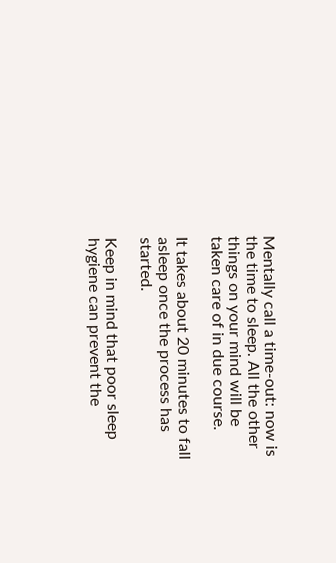Mentally call a time-out: now is the time to sleep. All the other things on your mind will be taken care of in due course.

It takes about 20 minutes to fall asleep once the process has started.

Keep in mind that poor sleep hygiene can prevent the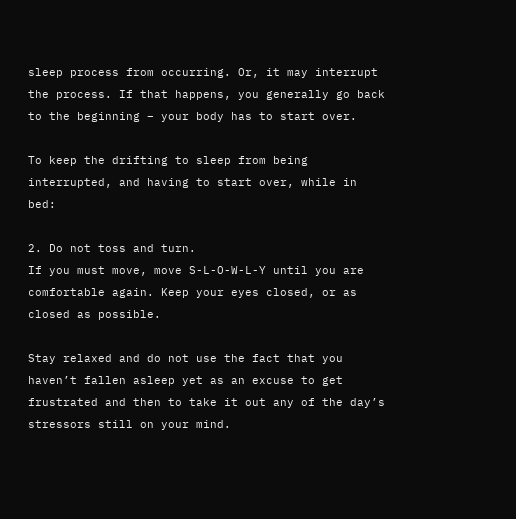sleep process from occurring. Or, it may interrupt the process. If that happens, you generally go back to the beginning – your body has to start over.

To keep the drifting to sleep from being interrupted, and having to start over, while in bed:

2. Do not toss and turn.
If you must move, move S-L-O-W-L-Y until you are comfortable again. Keep your eyes closed, or as closed as possible.

Stay relaxed and do not use the fact that you haven’t fallen asleep yet as an excuse to get frustrated and then to take it out any of the day’s stressors still on your mind.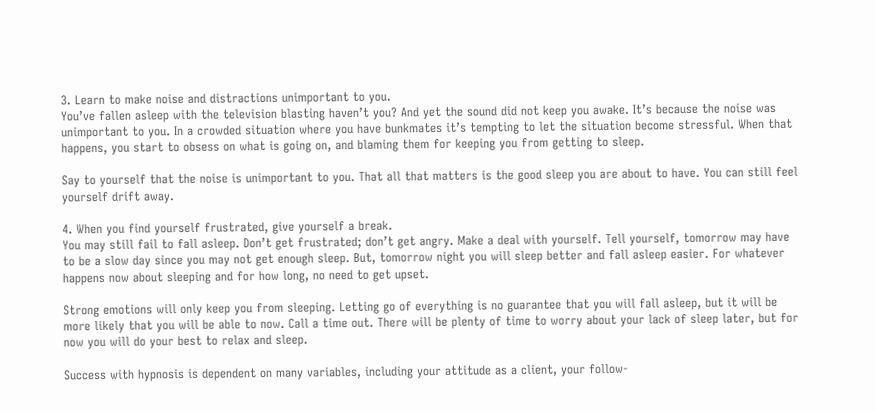3. Learn to make noise and distractions unimportant to you.
You’ve fallen asleep with the television blasting haven’t you? And yet the sound did not keep you awake. It’s because the noise was unimportant to you. In a crowded situation where you have bunkmates it’s tempting to let the situation become stressful. When that happens, you start to obsess on what is going on, and blaming them for keeping you from getting to sleep.

Say to yourself that the noise is unimportant to you. That all that matters is the good sleep you are about to have. You can still feel yourself drift away.

4. When you find yourself frustrated, give yourself a break.
You may still fail to fall asleep. Don’t get frustrated; don’t get angry. Make a deal with yourself. Tell yourself, tomorrow may have to be a slow day since you may not get enough sleep. But, tomorrow night you will sleep better and fall asleep easier. For whatever happens now about sleeping and for how long, no need to get upset.

Strong emotions will only keep you from sleeping. Letting go of everything is no guarantee that you will fall asleep, but it will be more likely that you will be able to now. Call a time out. There will be plenty of time to worry about your lack of sleep later, but for now you will do your best to relax and sleep.

Success with hypnosis is dependent on many variables, including your attitude as a client, your follow-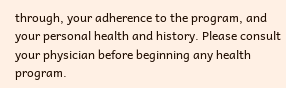through, your adherence to the program, and your personal health and history. Please consult your physician before beginning any health program.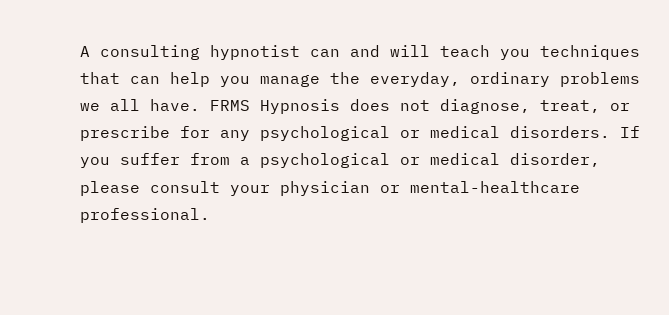A consulting hypnotist can and will teach you techniques that can help you manage the everyday, ordinary problems we all have. FRMS Hypnosis does not diagnose, treat, or prescribe for any psychological or medical disorders. If you suffer from a psychological or medical disorder, please consult your physician or mental-healthcare professional.